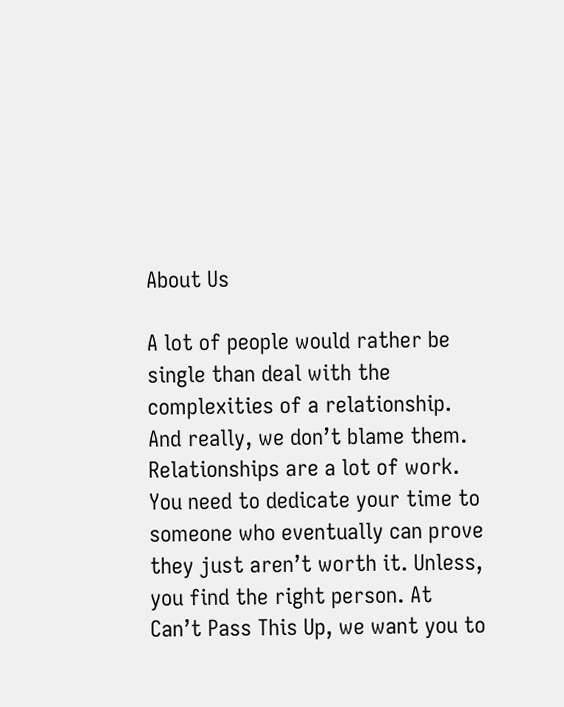About Us

A lot of people would rather be single than deal with the complexities of a relationship. And really, we don’t blame them. Relationships are a lot of work. You need to dedicate your time to someone who eventually can prove they just aren’t worth it. Unless, you find the right person. At Can’t Pass This Up, we want you to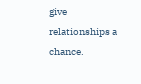give relationships a chance.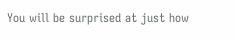You will be surprised at just how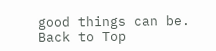good things can be.
Back to Top